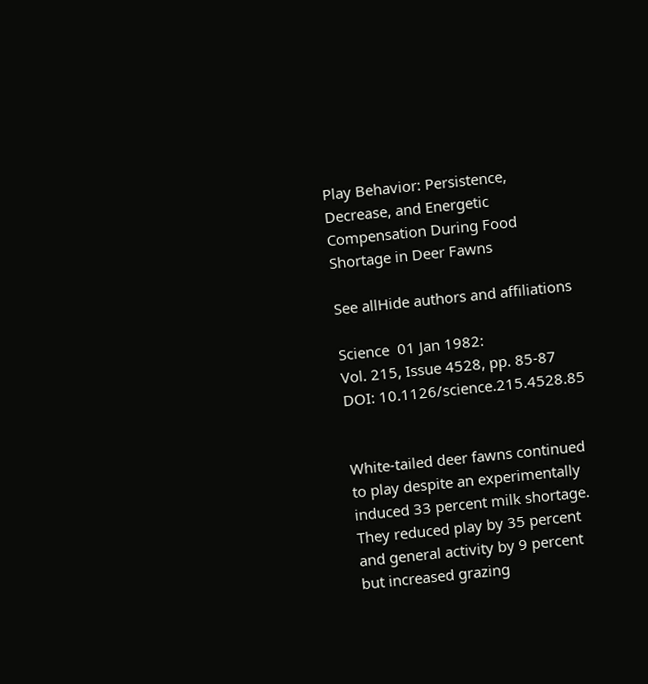Play Behavior: Persistence, Decrease, and Energetic Compensation During Food Shortage in Deer Fawns

See allHide authors and affiliations

Science  01 Jan 1982:
Vol. 215, Issue 4528, pp. 85-87
DOI: 10.1126/science.215.4528.85


White-tailed deer fawns continued to play despite an experimentally induced 33 percent milk shortage. They reduced play by 35 percent and general activity by 9 percent but increased grazing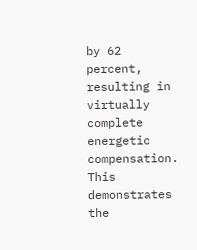by 62 percent, resulting in virtually complete energetic compensation. This demonstrates the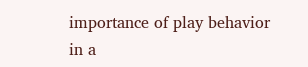importance of play behavior in a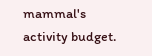mammal's activity budget.